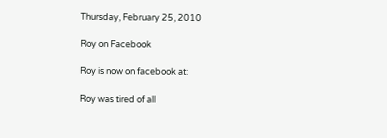Thursday, February 25, 2010

Roy on Facebook

Roy is now on facebook at:

Roy was tired of all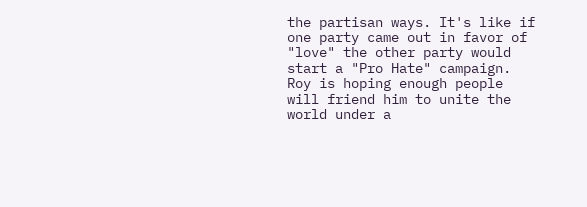the partisan ways. It's like if one party came out in favor of "love" the other party would start a "Pro Hate" campaign. Roy is hoping enough people will friend him to unite the world under a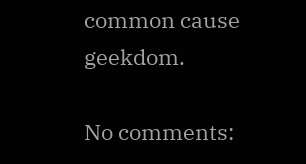common cause geekdom.

No comments: